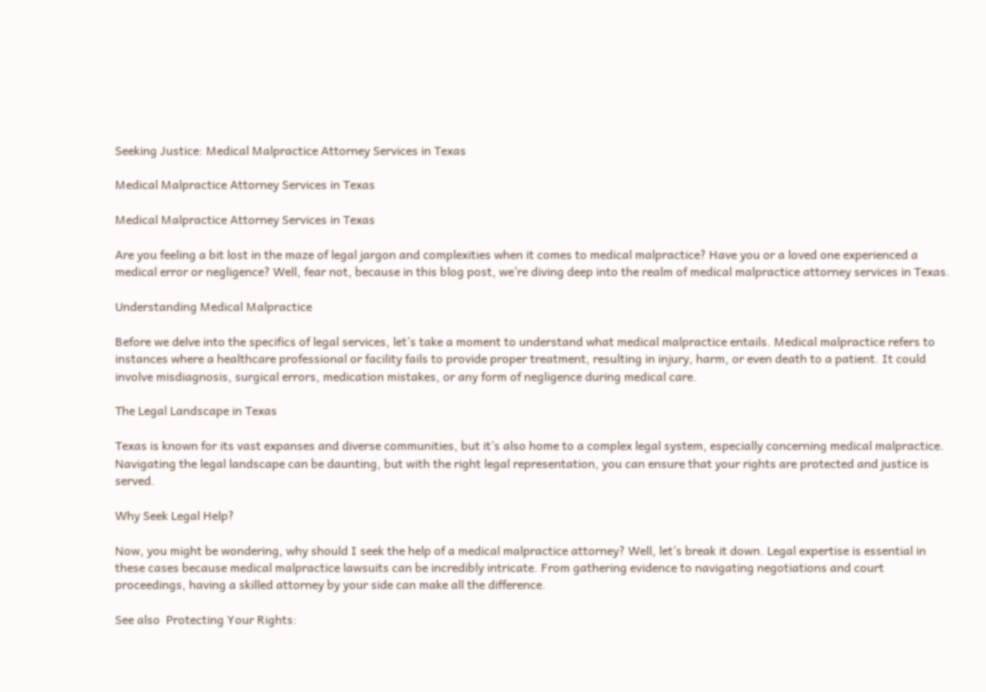Seeking Justice: Medical Malpractice Attorney Services in Texas

Medical Malpractice Attorney Services in Texas

Medical Malpractice Attorney Services in Texas

Are you feeling a bit lost in the maze of legal jargon and complexities when it comes to medical malpractice? Have you or a loved one experienced a medical error or negligence? Well, fear not, because in this blog post, we’re diving deep into the realm of medical malpractice attorney services in Texas.

Understanding Medical Malpractice

Before we delve into the specifics of legal services, let’s take a moment to understand what medical malpractice entails. Medical malpractice refers to instances where a healthcare professional or facility fails to provide proper treatment, resulting in injury, harm, or even death to a patient. It could involve misdiagnosis, surgical errors, medication mistakes, or any form of negligence during medical care.

The Legal Landscape in Texas

Texas is known for its vast expanses and diverse communities, but it’s also home to a complex legal system, especially concerning medical malpractice. Navigating the legal landscape can be daunting, but with the right legal representation, you can ensure that your rights are protected and justice is served.

Why Seek Legal Help?

Now, you might be wondering, why should I seek the help of a medical malpractice attorney? Well, let’s break it down. Legal expertise is essential in these cases because medical malpractice lawsuits can be incredibly intricate. From gathering evidence to navigating negotiations and court proceedings, having a skilled attorney by your side can make all the difference.

See also  Protecting Your Rights: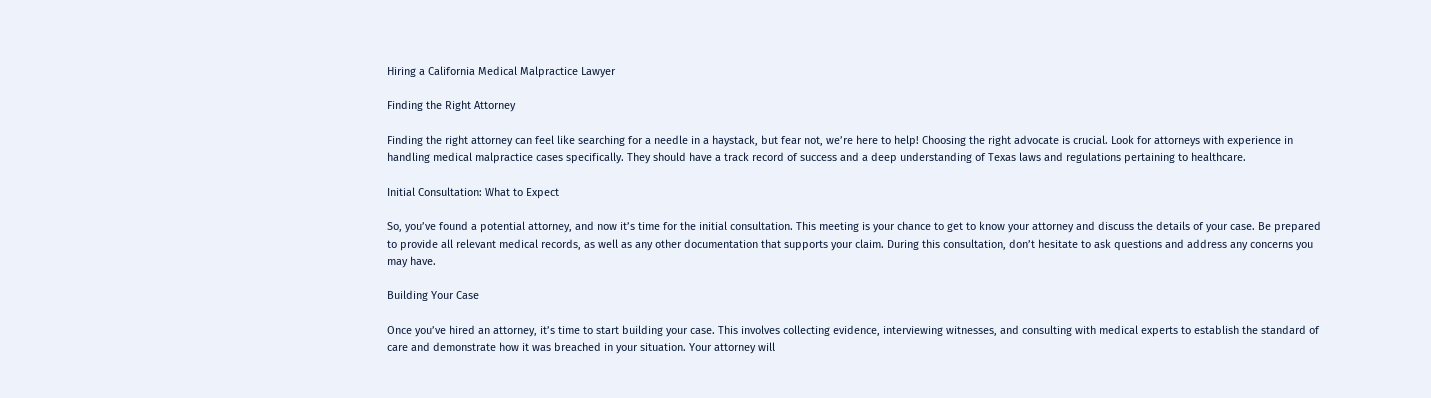Hiring a California Medical Malpractice Lawyer

Finding the Right Attorney

Finding the right attorney can feel like searching for a needle in a haystack, but fear not, we’re here to help! Choosing the right advocate is crucial. Look for attorneys with experience in handling medical malpractice cases specifically. They should have a track record of success and a deep understanding of Texas laws and regulations pertaining to healthcare.

Initial Consultation: What to Expect

So, you’ve found a potential attorney, and now it’s time for the initial consultation. This meeting is your chance to get to know your attorney and discuss the details of your case. Be prepared to provide all relevant medical records, as well as any other documentation that supports your claim. During this consultation, don’t hesitate to ask questions and address any concerns you may have.

Building Your Case

Once you’ve hired an attorney, it’s time to start building your case. This involves collecting evidence, interviewing witnesses, and consulting with medical experts to establish the standard of care and demonstrate how it was breached in your situation. Your attorney will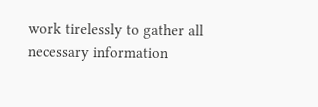work tirelessly to gather all necessary information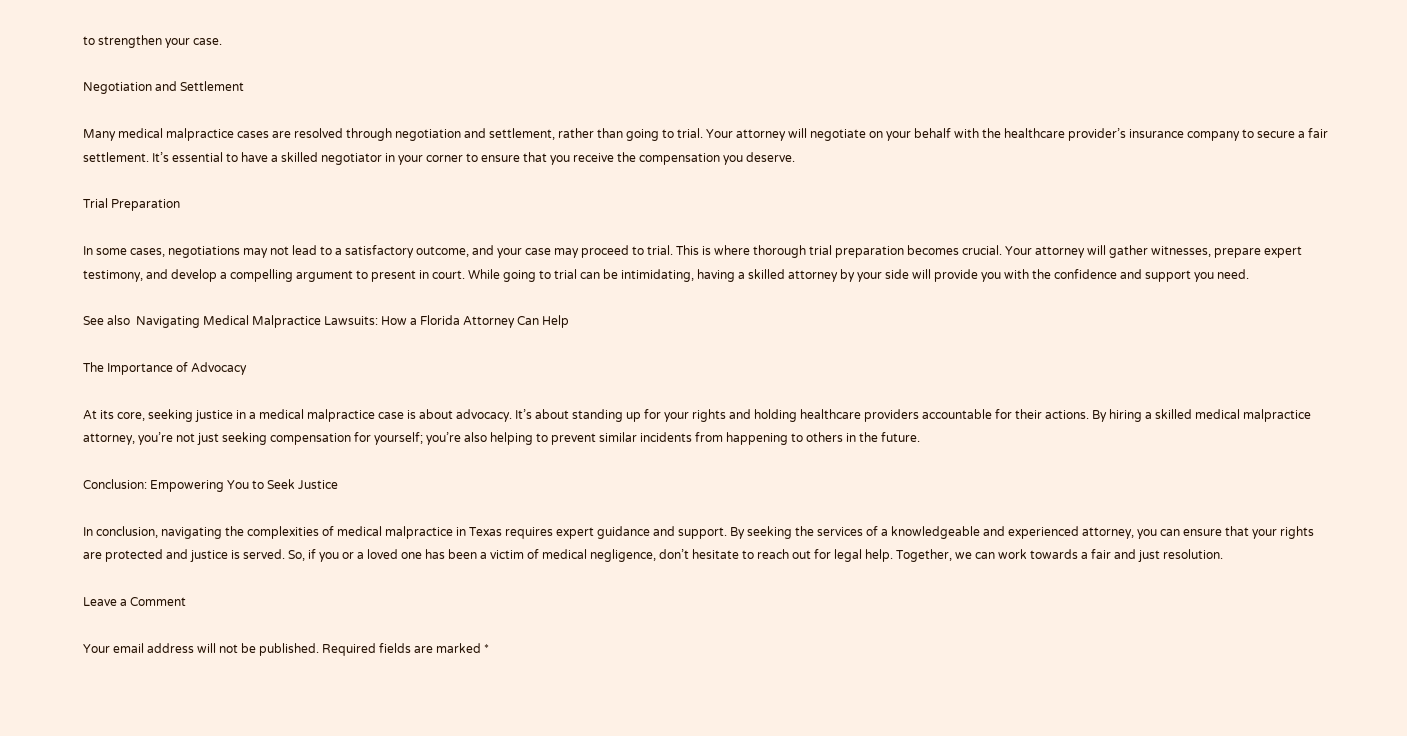to strengthen your case.

Negotiation and Settlement

Many medical malpractice cases are resolved through negotiation and settlement, rather than going to trial. Your attorney will negotiate on your behalf with the healthcare provider’s insurance company to secure a fair settlement. It’s essential to have a skilled negotiator in your corner to ensure that you receive the compensation you deserve.

Trial Preparation

In some cases, negotiations may not lead to a satisfactory outcome, and your case may proceed to trial. This is where thorough trial preparation becomes crucial. Your attorney will gather witnesses, prepare expert testimony, and develop a compelling argument to present in court. While going to trial can be intimidating, having a skilled attorney by your side will provide you with the confidence and support you need.

See also  Navigating Medical Malpractice Lawsuits: How a Florida Attorney Can Help

The Importance of Advocacy

At its core, seeking justice in a medical malpractice case is about advocacy. It’s about standing up for your rights and holding healthcare providers accountable for their actions. By hiring a skilled medical malpractice attorney, you’re not just seeking compensation for yourself; you’re also helping to prevent similar incidents from happening to others in the future.

Conclusion: Empowering You to Seek Justice

In conclusion, navigating the complexities of medical malpractice in Texas requires expert guidance and support. By seeking the services of a knowledgeable and experienced attorney, you can ensure that your rights are protected and justice is served. So, if you or a loved one has been a victim of medical negligence, don’t hesitate to reach out for legal help. Together, we can work towards a fair and just resolution.

Leave a Comment

Your email address will not be published. Required fields are marked *